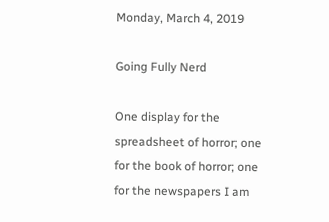Monday, March 4, 2019

Going Fully Nerd

One display for the spreadsheet of horror; one for the book of horror; one for the newspapers I am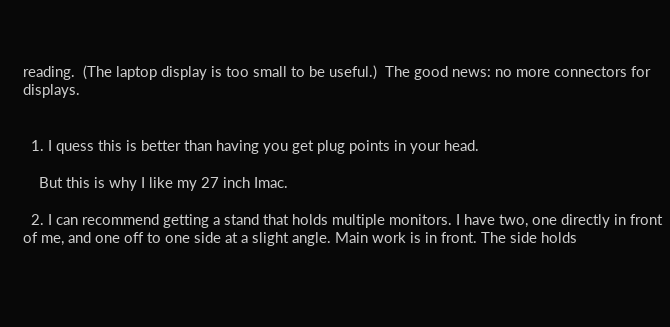reading.  (The laptop display is too small to be useful.)  The good news: no more connectors for displays.


  1. I quess this is better than having you get plug points in your head.

    But this is why I like my 27 inch Imac.

  2. I can recommend getting a stand that holds multiple monitors. I have two, one directly in front of me, and one off to one side at a slight angle. Main work is in front. The side holds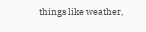things like weather,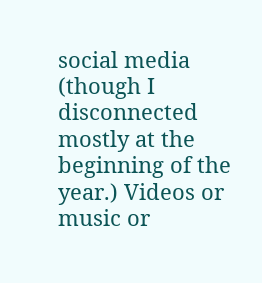social media (though I disconnected mostly at the beginning of the year.) Videos or music or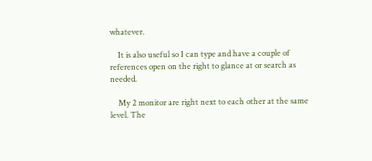whatever.

    It is also useful so I can type and have a couple of references open on the right to glance at or search as needed.

    My 2 monitor are right next to each other at the same level. The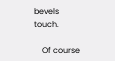bevels touch.

    Of course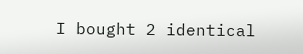I bought 2 identical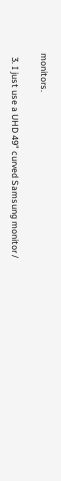monitors.

  3. I just use a UHD 49" curved Samsung monitor /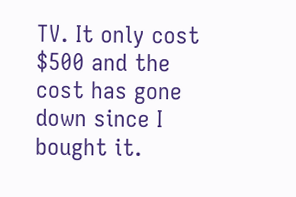TV. It only cost $500 and the cost has gone down since I bought it.